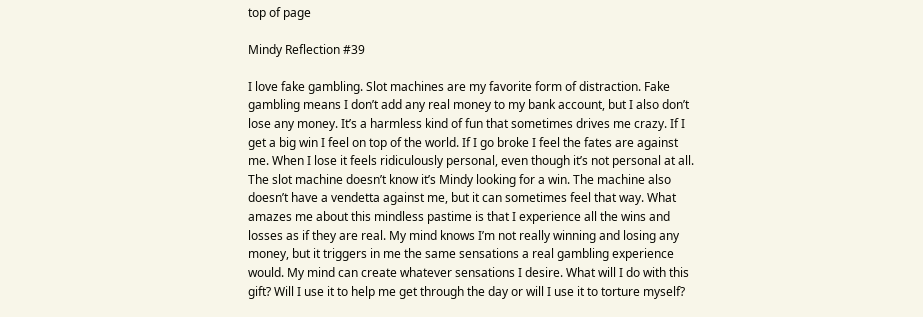top of page

Mindy Reflection #39

I love fake gambling. Slot machines are my favorite form of distraction. Fake gambling means I don’t add any real money to my bank account, but I also don’t lose any money. It’s a harmless kind of fun that sometimes drives me crazy. If I get a big win I feel on top of the world. If I go broke I feel the fates are against me. When I lose it feels ridiculously personal, even though it’s not personal at all. The slot machine doesn’t know it’s Mindy looking for a win. The machine also doesn’t have a vendetta against me, but it can sometimes feel that way. What amazes me about this mindless pastime is that I experience all the wins and losses as if they are real. My mind knows I’m not really winning and losing any money, but it triggers in me the same sensations a real gambling experience would. My mind can create whatever sensations I desire. What will I do with this gift? Will I use it to help me get through the day or will I use it to torture myself?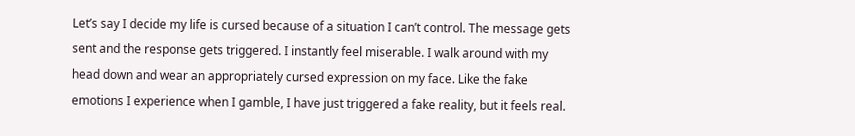Let’s say I decide my life is cursed because of a situation I can’t control. The message gets sent and the response gets triggered. I instantly feel miserable. I walk around with my head down and wear an appropriately cursed expression on my face. Like the fake emotions I experience when I gamble, I have just triggered a fake reality, but it feels real.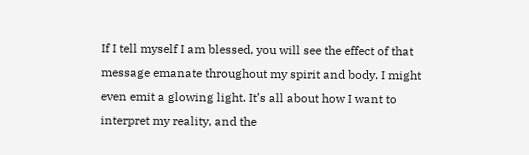If I tell myself I am blessed, you will see the effect of that message emanate throughout my spirit and body. I might even emit a glowing light. It’s all about how I want to interpret my reality, and the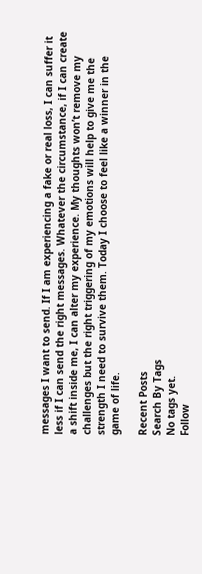messages I want to send. If I am experiencing a fake or real loss, I can suffer it less if I can send the right messages. Whatever the circumstance, if I can create a shift inside me, I can alter my experience. My thoughts won’t remove my challenges but the right triggering of my emotions will help to give me the strength I need to survive them. Today I choose to feel like a winner in the game of life.

Recent Posts
Search By Tags
No tags yet.
Follow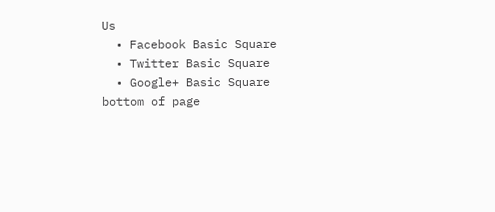Us
  • Facebook Basic Square
  • Twitter Basic Square
  • Google+ Basic Square
bottom of page